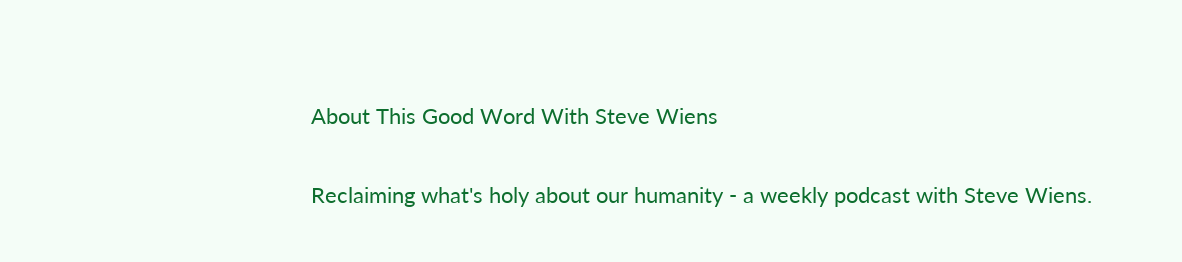About This Good Word With Steve Wiens

Reclaiming what's holy about our humanity - a weekly podcast with Steve Wiens.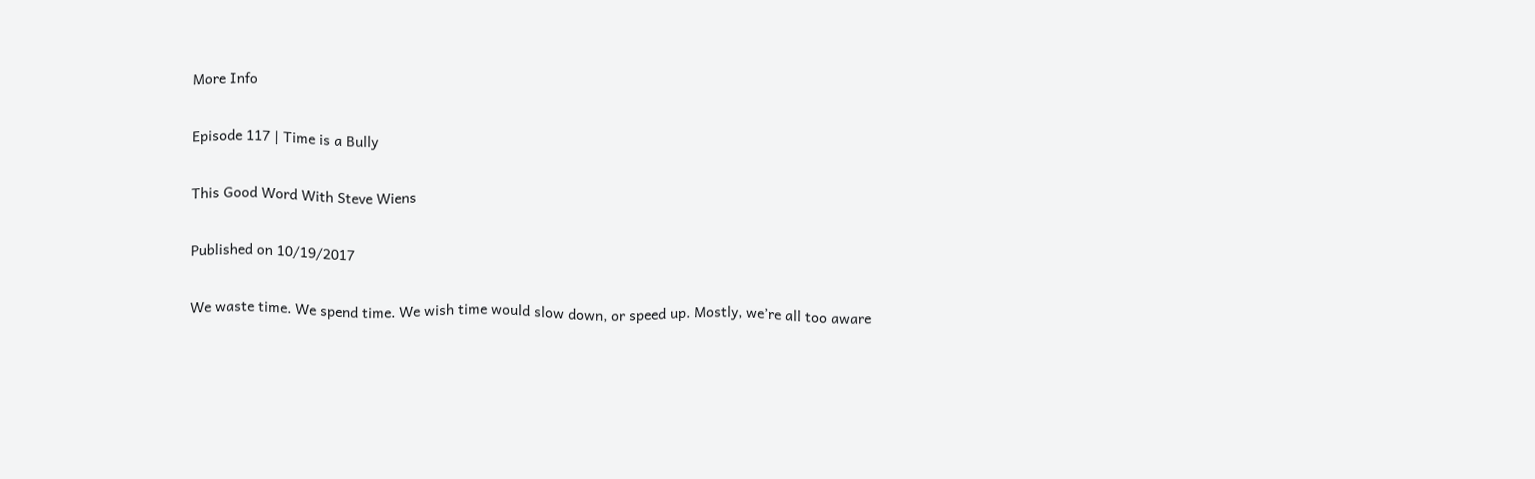More Info

Episode 117 | Time is a Bully

This Good Word With Steve Wiens

Published on 10/19/2017

We waste time. We spend time. We wish time would slow down, or speed up. Mostly, we’re all too aware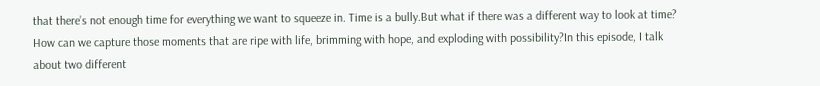that there’s not enough time for everything we want to squeeze in. Time is a bully.But what if there was a different way to look at time? How can we capture those moments that are ripe with life, brimming with hope, and exploding with possibility?In this episode, I talk about two different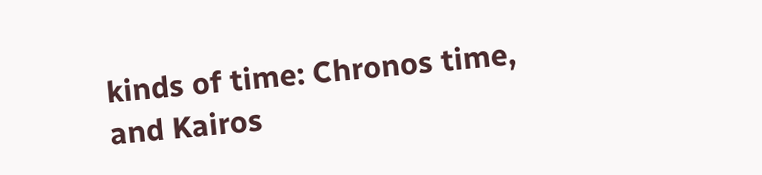kinds of time: Chronos time, and Kairos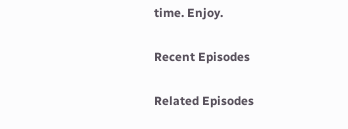time. Enjoy.

Recent Episodes

Related Episodes